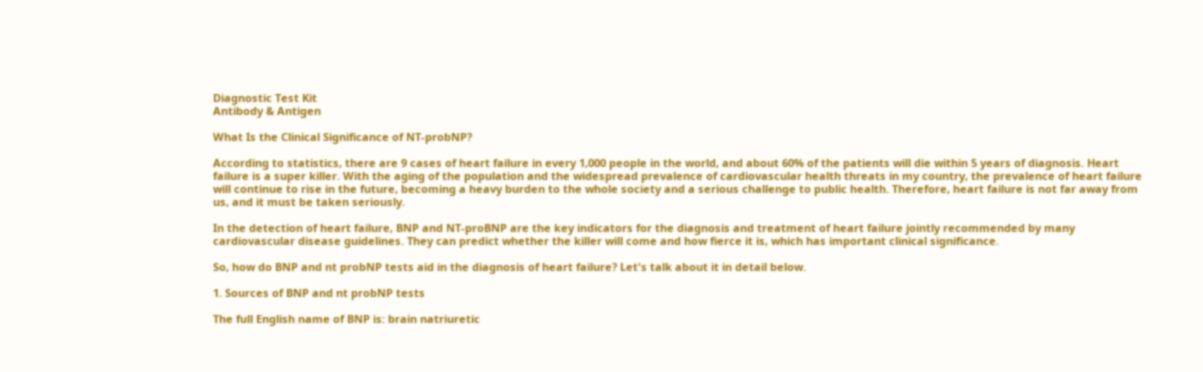Diagnostic Test Kit
Antibody & Antigen

What Is the Clinical Significance of NT-probNP?

According to statistics, there are 9 cases of heart failure in every 1,000 people in the world, and about 60% of the patients will die within 5 years of diagnosis. Heart failure is a super killer. With the aging of the population and the widespread prevalence of cardiovascular health threats in my country, the prevalence of heart failure will continue to rise in the future, becoming a heavy burden to the whole society and a serious challenge to public health. Therefore, heart failure is not far away from us, and it must be taken seriously.

In the detection of heart failure, BNP and NT-proBNP are the key indicators for the diagnosis and treatment of heart failure jointly recommended by many cardiovascular disease guidelines. They can predict whether the killer will come and how fierce it is, which has important clinical significance.

So, how do BNP and nt probNP tests aid in the diagnosis of heart failure? Let's talk about it in detail below.

1. Sources of BNP and nt probNP tests

The full English name of BNP is: brain natriuretic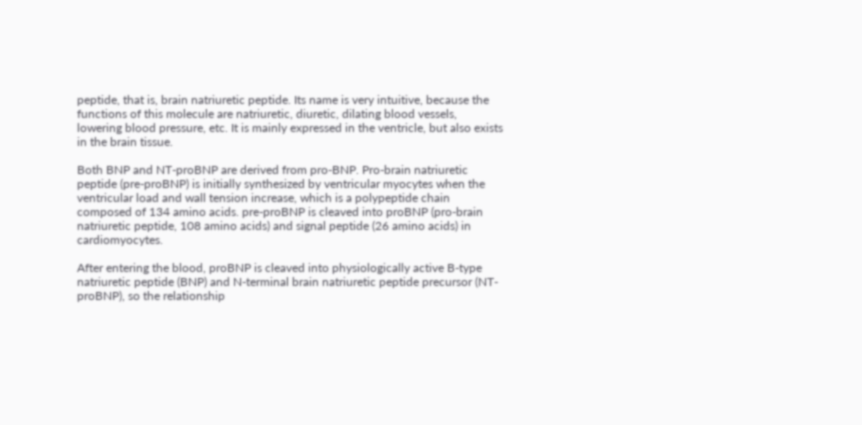peptide, that is, brain natriuretic peptide. Its name is very intuitive, because the functions of this molecule are natriuretic, diuretic, dilating blood vessels, lowering blood pressure, etc. It is mainly expressed in the ventricle, but also exists in the brain tissue.

Both BNP and NT-proBNP are derived from pro-BNP. Pro-brain natriuretic peptide (pre-proBNP) is initially synthesized by ventricular myocytes when the ventricular load and wall tension increase, which is a polypeptide chain composed of 134 amino acids. pre-proBNP is cleaved into proBNP (pro-brain natriuretic peptide, 108 amino acids) and signal peptide (26 amino acids) in cardiomyocytes.

After entering the blood, proBNP is cleaved into physiologically active B-type natriuretic peptide (BNP) and N-terminal brain natriuretic peptide precursor (NT-proBNP), so the relationship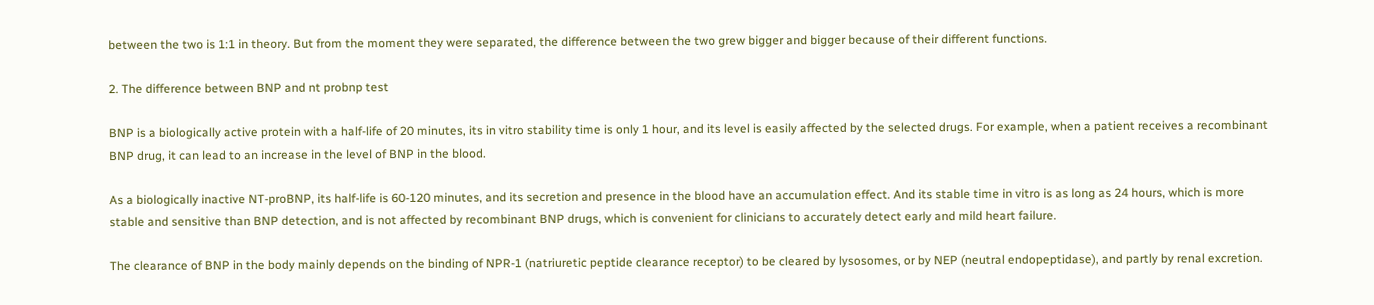between the two is 1:1 in theory. But from the moment they were separated, the difference between the two grew bigger and bigger because of their different functions.

2. The difference between BNP and nt probnp test

BNP is a biologically active protein with a half-life of 20 minutes, its in vitro stability time is only 1 hour, and its level is easily affected by the selected drugs. For example, when a patient receives a recombinant BNP drug, it can lead to an increase in the level of BNP in the blood.

As a biologically inactive NT-proBNP, its half-life is 60-120 minutes, and its secretion and presence in the blood have an accumulation effect. And its stable time in vitro is as long as 24 hours, which is more stable and sensitive than BNP detection, and is not affected by recombinant BNP drugs, which is convenient for clinicians to accurately detect early and mild heart failure.

The clearance of BNP in the body mainly depends on the binding of NPR-1 (natriuretic peptide clearance receptor) to be cleared by lysosomes, or by NEP (neutral endopeptidase), and partly by renal excretion.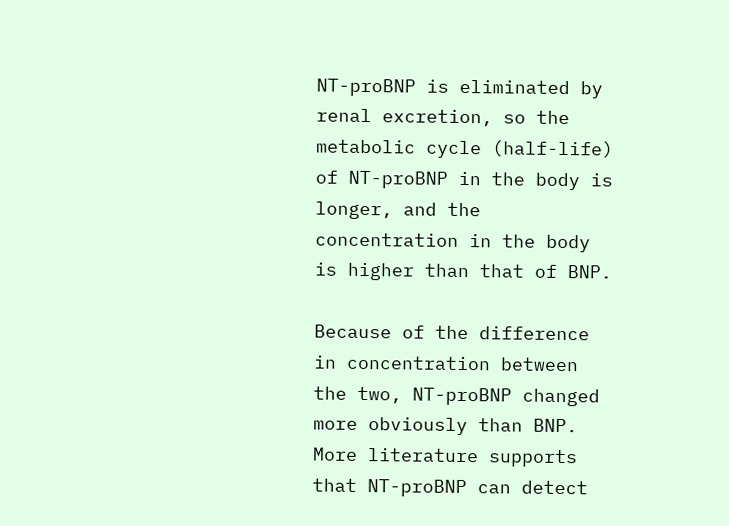NT-proBNP is eliminated by renal excretion, so the metabolic cycle (half-life) of NT-proBNP in the body is longer, and the concentration in the body is higher than that of BNP.

Because of the difference in concentration between the two, NT-proBNP changed more obviously than BNP. More literature supports that NT-proBNP can detect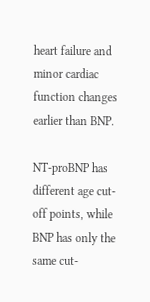heart failure and minor cardiac function changes earlier than BNP.

NT-proBNP has different age cut-off points, while BNP has only the same cut-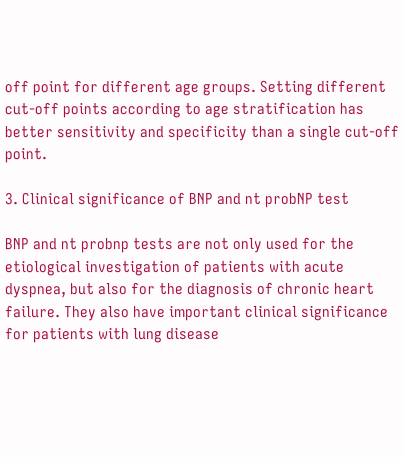off point for different age groups. Setting different cut-off points according to age stratification has better sensitivity and specificity than a single cut-off point.

3. Clinical significance of BNP and nt probNP test

BNP and nt probnp tests are not only used for the etiological investigation of patients with acute dyspnea, but also for the diagnosis of chronic heart failure. They also have important clinical significance for patients with lung disease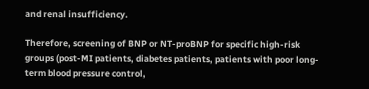and renal insufficiency.

Therefore, screening of BNP or NT-proBNP for specific high-risk groups (post-MI patients, diabetes patients, patients with poor long-term blood pressure control,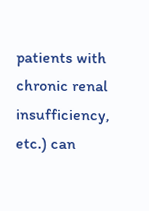patients with chronic renal insufficiency, etc.) can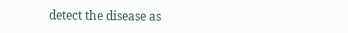detect the disease as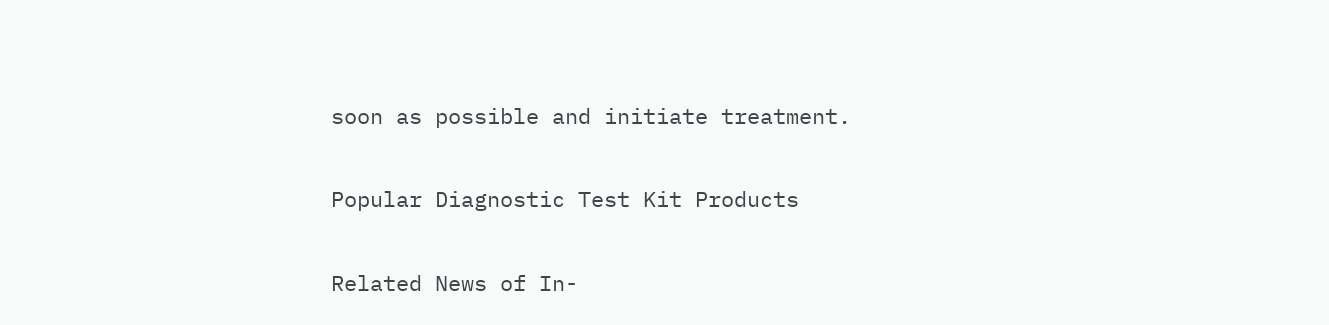soon as possible and initiate treatment.

Popular Diagnostic Test Kit Products

Related News of In-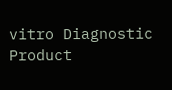vitro Diagnostic Product